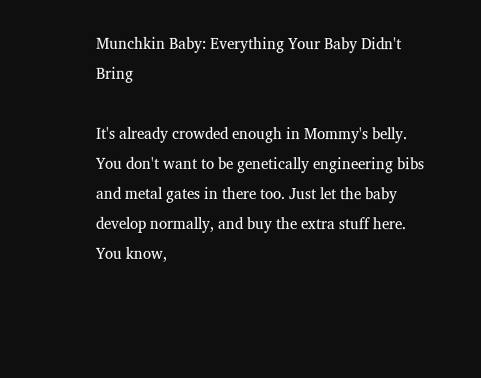Munchkin Baby: Everything Your Baby Didn't Bring

It's already crowded enough in Mommy's belly. You don't want to be genetically engineering bibs and metal gates in there too. Just let the baby develop normally, and buy the extra stuff here. You know,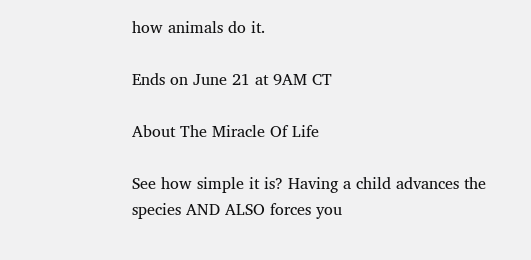how animals do it.

Ends on June 21 at 9AM CT

About The Miracle Of Life

See how simple it is? Having a child advances the species AND ALSO forces you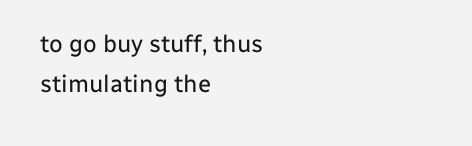to go buy stuff, thus stimulating the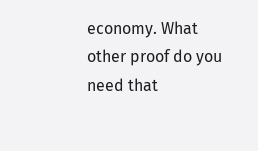economy. What other proof do you need that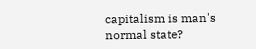capitalism is man's normal state?